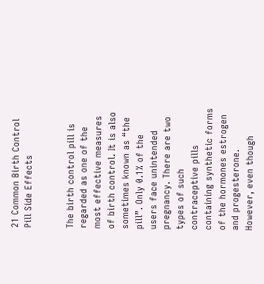21 Common Birth Control Pill Side Effects


The birth control pill is regarded as one of the most effective measures of birth control. It is also sometimes known as “the pill”. Only 0.1% of the users face unintended pregnancy. There are two types of such contraceptive pills containing synthetic forms of the hormones estrogen and progesterone. However, even though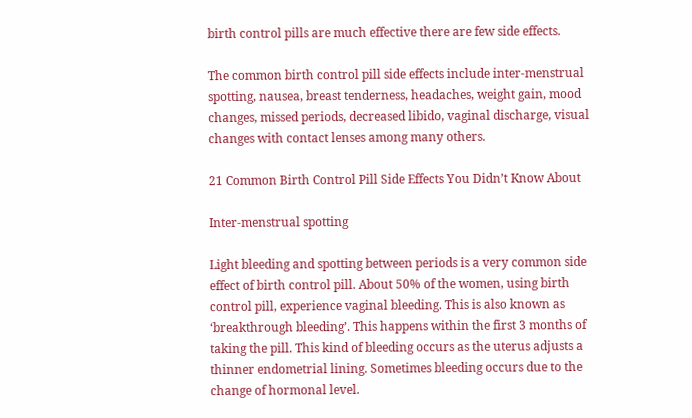birth control pills are much effective there are few side effects.

The common birth control pill side effects include inter-menstrual spotting, nausea, breast tenderness, headaches, weight gain, mood changes, missed periods, decreased libido, vaginal discharge, visual changes with contact lenses among many others.

21 Common Birth Control Pill Side Effects You Didn’t Know About

Inter-menstrual spotting

Light bleeding and spotting between periods is a very common side effect of birth control pill. About 50% of the women, using birth control pill, experience vaginal bleeding. This is also known as ‘breakthrough bleeding’. This happens within the first 3 months of taking the pill. This kind of bleeding occurs as the uterus adjusts a thinner endometrial lining. Sometimes bleeding occurs due to the change of hormonal level.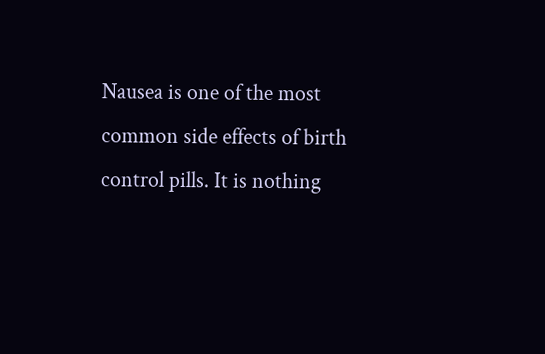Nausea is one of the most common side effects of birth control pills. It is nothing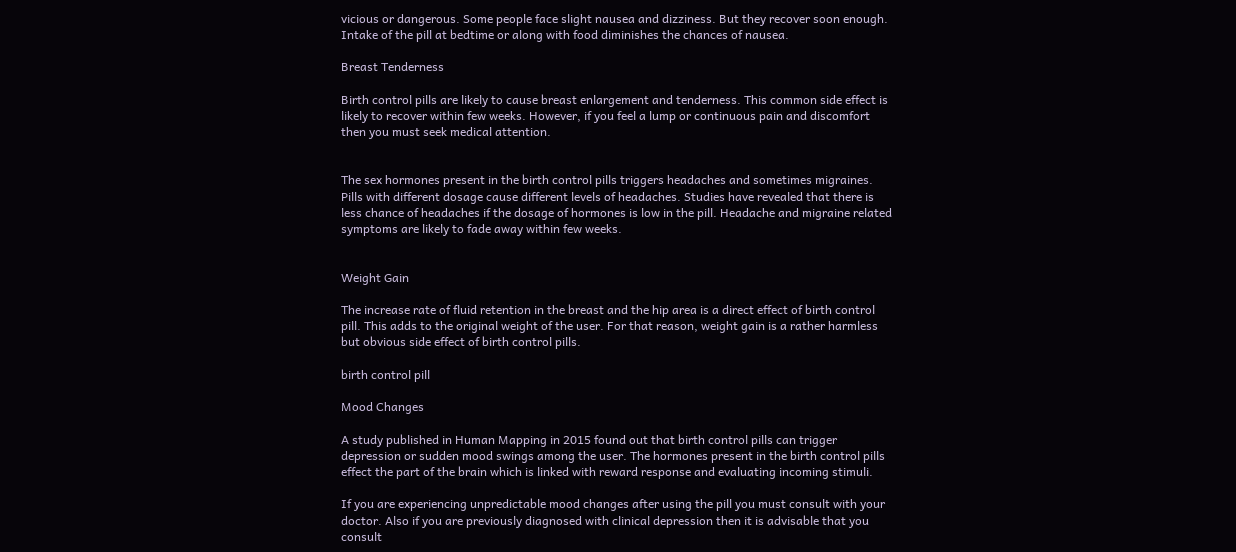vicious or dangerous. Some people face slight nausea and dizziness. But they recover soon enough. Intake of the pill at bedtime or along with food diminishes the chances of nausea.

Breast Tenderness

Birth control pills are likely to cause breast enlargement and tenderness. This common side effect is likely to recover within few weeks. However, if you feel a lump or continuous pain and discomfort then you must seek medical attention.


The sex hormones present in the birth control pills triggers headaches and sometimes migraines. Pills with different dosage cause different levels of headaches. Studies have revealed that there is less chance of headaches if the dosage of hormones is low in the pill. Headache and migraine related symptoms are likely to fade away within few weeks.


Weight Gain

The increase rate of fluid retention in the breast and the hip area is a direct effect of birth control pill. This adds to the original weight of the user. For that reason, weight gain is a rather harmless but obvious side effect of birth control pills.

birth control pill

Mood Changes

A study published in Human Mapping in 2015 found out that birth control pills can trigger depression or sudden mood swings among the user. The hormones present in the birth control pills effect the part of the brain which is linked with reward response and evaluating incoming stimuli.

If you are experiencing unpredictable mood changes after using the pill you must consult with your doctor. Also if you are previously diagnosed with clinical depression then it is advisable that you consult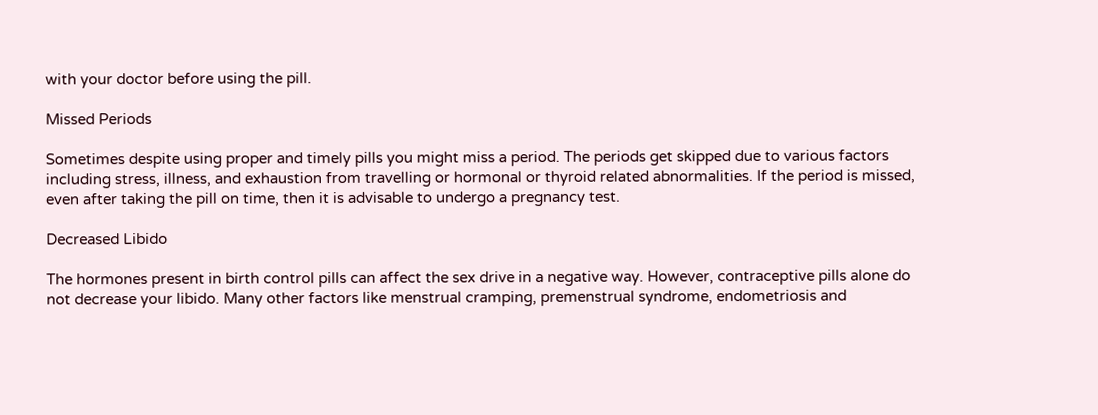with your doctor before using the pill.

Missed Periods

Sometimes despite using proper and timely pills you might miss a period. The periods get skipped due to various factors including stress, illness, and exhaustion from travelling or hormonal or thyroid related abnormalities. If the period is missed, even after taking the pill on time, then it is advisable to undergo a pregnancy test.

Decreased Libido

The hormones present in birth control pills can affect the sex drive in a negative way. However, contraceptive pills alone do not decrease your libido. Many other factors like menstrual cramping, premenstrual syndrome, endometriosis and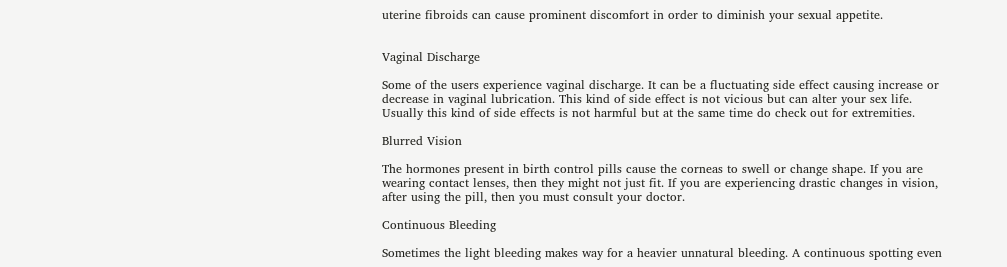uterine fibroids can cause prominent discomfort in order to diminish your sexual appetite.


Vaginal Discharge

Some of the users experience vaginal discharge. It can be a fluctuating side effect causing increase or decrease in vaginal lubrication. This kind of side effect is not vicious but can alter your sex life. Usually this kind of side effects is not harmful but at the same time do check out for extremities.

Blurred Vision

The hormones present in birth control pills cause the corneas to swell or change shape. If you are wearing contact lenses, then they might not just fit. If you are experiencing drastic changes in vision, after using the pill, then you must consult your doctor.

Continuous Bleeding

Sometimes the light bleeding makes way for a heavier unnatural bleeding. A continuous spotting even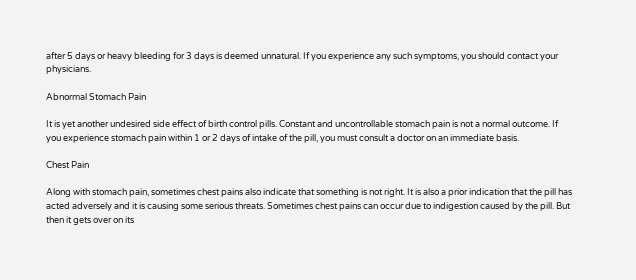after 5 days or heavy bleeding for 3 days is deemed unnatural. If you experience any such symptoms, you should contact your physicians.

Abnormal Stomach Pain

It is yet another undesired side effect of birth control pills. Constant and uncontrollable stomach pain is not a normal outcome. If you experience stomach pain within 1 or 2 days of intake of the pill, you must consult a doctor on an immediate basis.

Chest Pain

Along with stomach pain, sometimes chest pains also indicate that something is not right. It is also a prior indication that the pill has acted adversely and it is causing some serious threats. Sometimes chest pains can occur due to indigestion caused by the pill. But then it gets over on its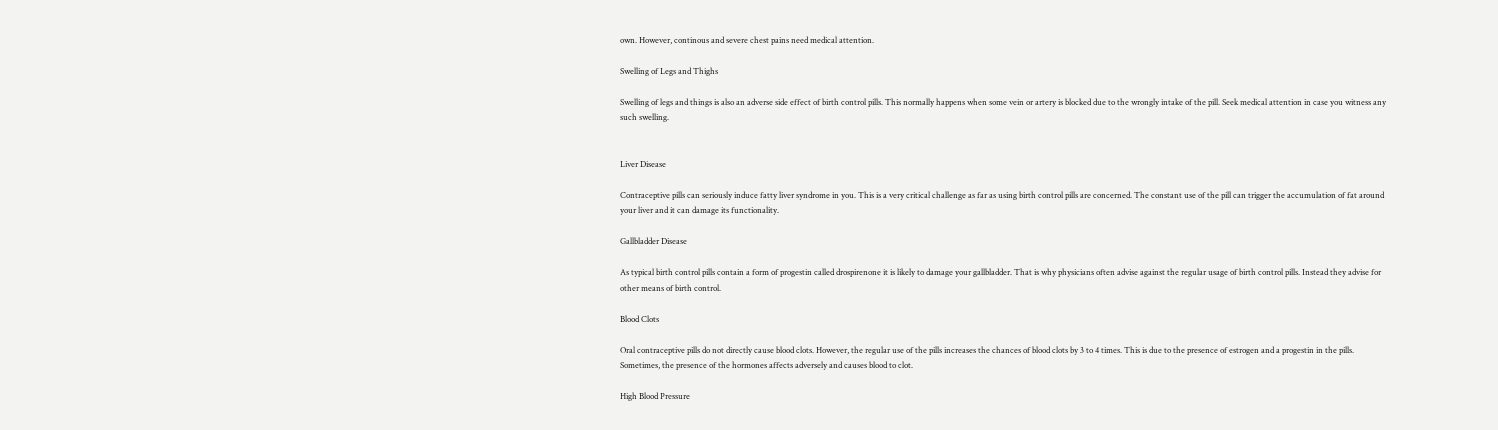own. However, continous and severe chest pains need medical attention.

Swelling of Legs and Thighs

Swelling of legs and things is also an adverse side effect of birth control pills. This normally happens when some vein or artery is blocked due to the wrongly intake of the pill. Seek medical attention in case you witness any such swelling.


Liver Disease

Contraceptive pills can seriously induce fatty liver syndrome in you. This is a very critical challenge as far as using birth control pills are concerned. The constant use of the pill can trigger the accumulation of fat around your liver and it can damage its functionality.

Gallbladder Disease

As typical birth control pills contain a form of progestin called drospirenone it is likely to damage your gallbladder. That is why physicians often advise against the regular usage of birth control pills. Instead they advise for other means of birth control.

Blood Clots

Oral contraceptive pills do not directly cause blood clots. However, the regular use of the pills increases the chances of blood clots by 3 to 4 times. This is due to the presence of estrogen and a progestin in the pills. Sometimes, the presence of the hormones affects adversely and causes blood to clot.

High Blood Pressure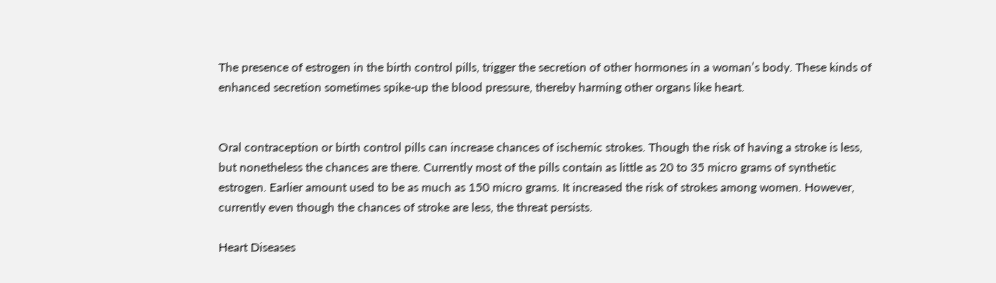The presence of estrogen in the birth control pills, trigger the secretion of other hormones in a woman’s body. These kinds of enhanced secretion sometimes spike-up the blood pressure, thereby harming other organs like heart.


Oral contraception or birth control pills can increase chances of ischemic strokes. Though the risk of having a stroke is less, but nonetheless the chances are there. Currently most of the pills contain as little as 20 to 35 micro grams of synthetic estrogen. Earlier amount used to be as much as 150 micro grams. It increased the risk of strokes among women. However, currently even though the chances of stroke are less, the threat persists.

Heart Diseases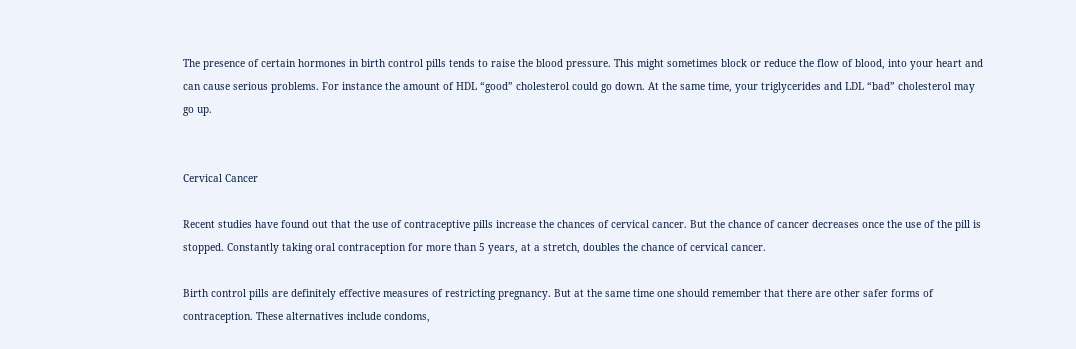The presence of certain hormones in birth control pills tends to raise the blood pressure. This might sometimes block or reduce the flow of blood, into your heart and can cause serious problems. For instance the amount of HDL “good” cholesterol could go down. At the same time, your triglycerides and LDL “bad” cholesterol may go up.


Cervical Cancer

Recent studies have found out that the use of contraceptive pills increase the chances of cervical cancer. But the chance of cancer decreases once the use of the pill is stopped. Constantly taking oral contraception for more than 5 years, at a stretch, doubles the chance of cervical cancer.

Birth control pills are definitely effective measures of restricting pregnancy. But at the same time one should remember that there are other safer forms of contraception. These alternatives include condoms,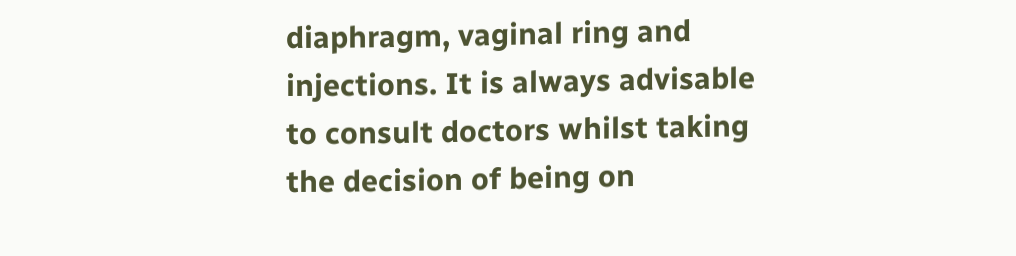diaphragm, vaginal ring and injections. It is always advisable to consult doctors whilst taking the decision of being on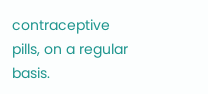contraceptive pills, on a regular basis.